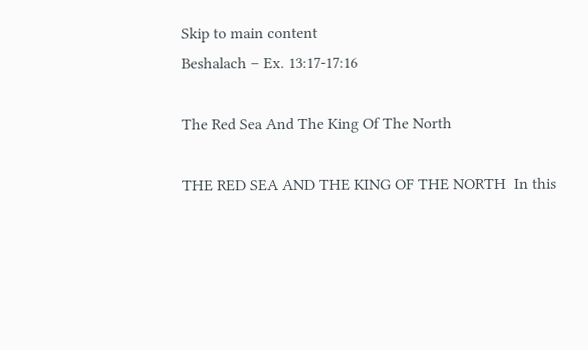Skip to main content
Beshalach – Ex. 13:17-17:16

The Red Sea And The King Of The North

THE RED SEA AND THE KING OF THE NORTH  In this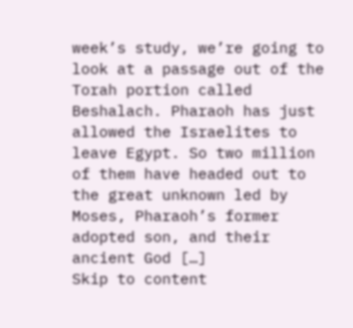week’s study, we’re going to look at a passage out of the Torah portion called Beshalach. Pharaoh has just allowed the Israelites to leave Egypt. So two million of them have headed out to the great unknown led by Moses, Pharaoh’s former adopted son, and their ancient God […]
Skip to content